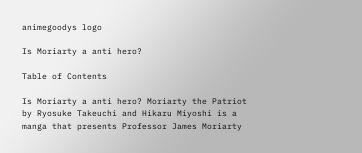animegoodys logo

Is Moriarty a anti hero?

Table of Contents

Is Moriarty a anti hero? Moriarty the Patriot by Ryosuke Takeuchi and Hikaru Miyoshi is a manga that presents Professor James Moriarty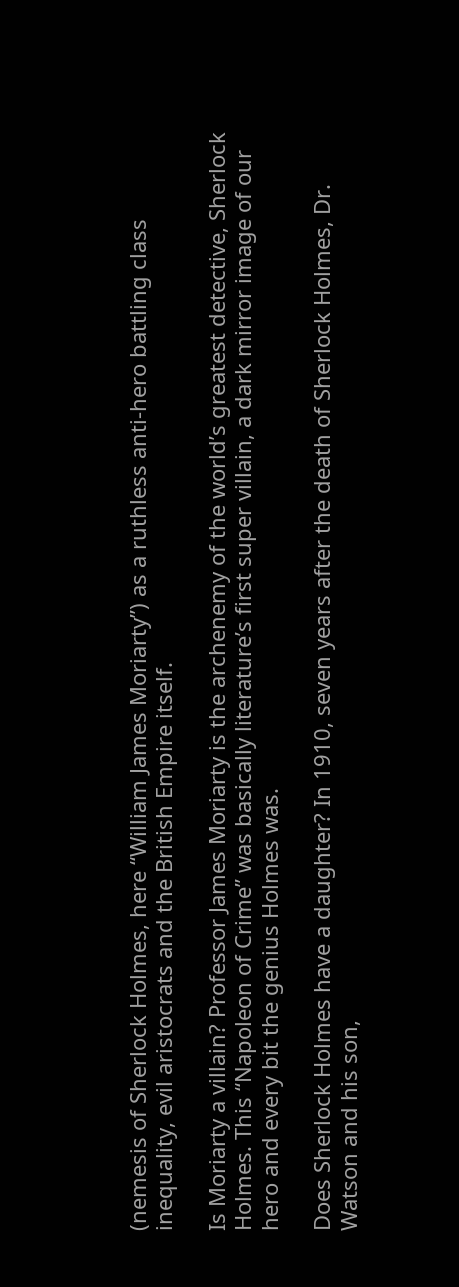(nemesis of Sherlock Holmes, here “William James Moriarty”) as a ruthless anti-hero battling class inequality, evil aristocrats and the British Empire itself.

Is Moriarty a villain? Professor James Moriarty is the archenemy of the world’s greatest detective, Sherlock Holmes. This “Napoleon of Crime” was basically literature’s first super villain, a dark mirror image of our hero and every bit the genius Holmes was.

Does Sherlock Holmes have a daughter? In 1910, seven years after the death of Sherlock Holmes, Dr. Watson and his son,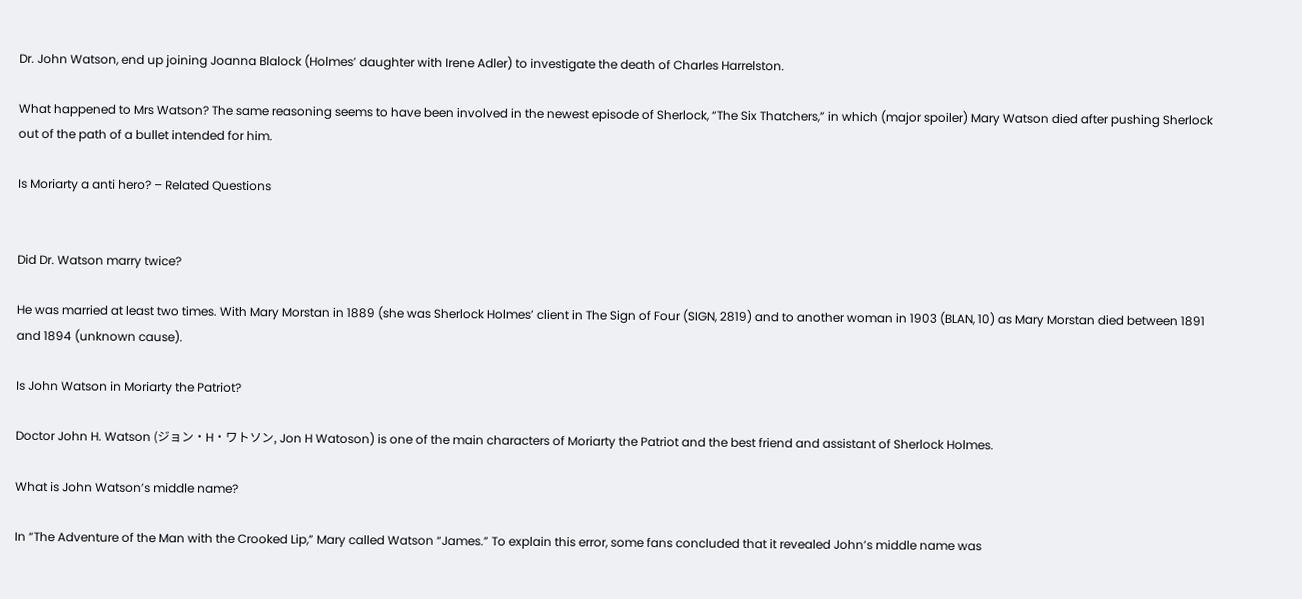Dr. John Watson, end up joining Joanna Blalock (Holmes’ daughter with Irene Adler) to investigate the death of Charles Harrelston.

What happened to Mrs Watson? The same reasoning seems to have been involved in the newest episode of Sherlock, “The Six Thatchers,” in which (major spoiler) Mary Watson died after pushing Sherlock out of the path of a bullet intended for him.

Is Moriarty a anti hero? – Related Questions


Did Dr. Watson marry twice?

He was married at least two times. With Mary Morstan in 1889 (she was Sherlock Holmes’ client in The Sign of Four (SIGN, 2819) and to another woman in 1903 (BLAN, 10) as Mary Morstan died between 1891 and 1894 (unknown cause).

Is John Watson in Moriarty the Patriot?

Doctor John H. Watson (ジョン・H・ワトソン, Jon H Watoson) is one of the main characters of Moriarty the Patriot and the best friend and assistant of Sherlock Holmes.

What is John Watson’s middle name?

In “The Adventure of the Man with the Crooked Lip,” Mary called Watson “James.” To explain this error, some fans concluded that it revealed John’s middle name was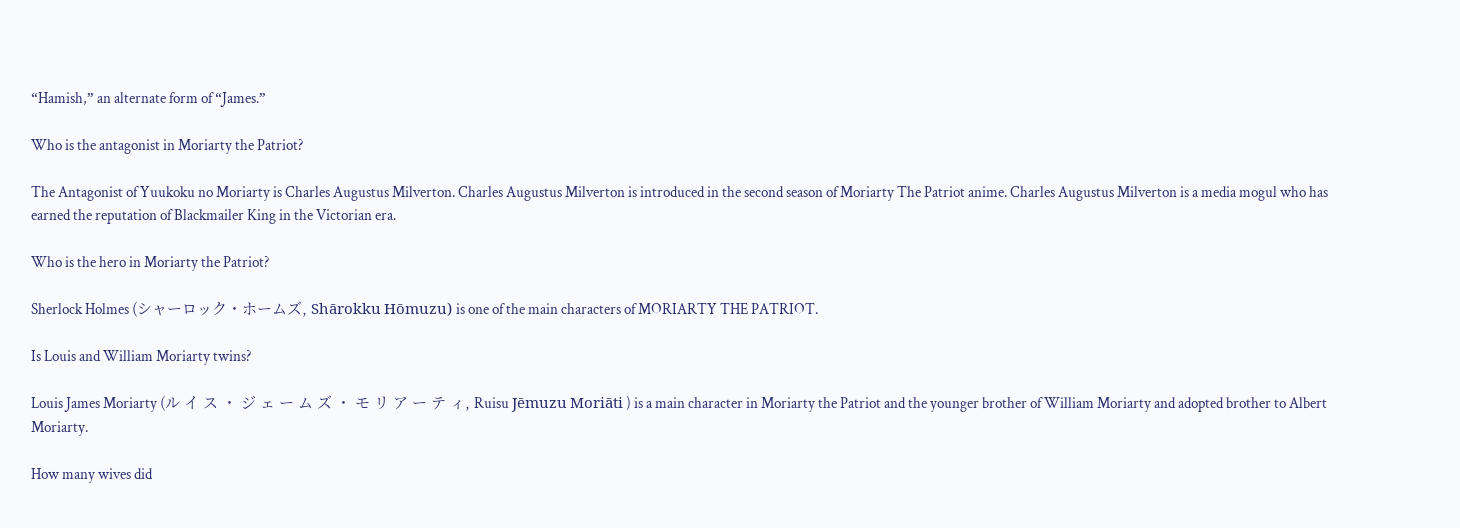“Hamish,” an alternate form of “James.”

Who is the antagonist in Moriarty the Patriot?

The Antagonist of Yuukoku no Moriarty is Charles Augustus Milverton. Charles Augustus Milverton is introduced in the second season of Moriarty The Patriot anime. Charles Augustus Milverton is a media mogul who has earned the reputation of Blackmailer King in the Victorian era.

Who is the hero in Moriarty the Patriot?

Sherlock Holmes (シャーロック・ホームズ, Shārokku Hōmuzu) is one of the main characters of MORIARTY THE PATRIOT.

Is Louis and William Moriarty twins?

Louis James Moriarty (ル イ ス ・ ジ ェ ー ム ズ ・ モ リ ア ー テ ィ, Ruisu Jēmuzu Moriāti ) is a main character in Moriarty the Patriot and the younger brother of William Moriarty and adopted brother to Albert Moriarty.

How many wives did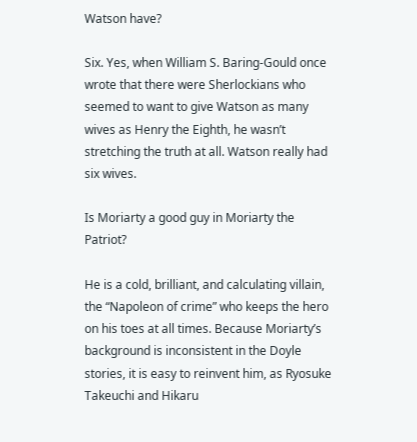Watson have?

Six. Yes, when William S. Baring-Gould once wrote that there were Sherlockians who seemed to want to give Watson as many wives as Henry the Eighth, he wasn’t stretching the truth at all. Watson really had six wives.

Is Moriarty a good guy in Moriarty the Patriot?

He is a cold, brilliant, and calculating villain, the “Napoleon of crime” who keeps the hero on his toes at all times. Because Moriarty’s background is inconsistent in the Doyle stories, it is easy to reinvent him, as Ryosuke Takeuchi and Hikaru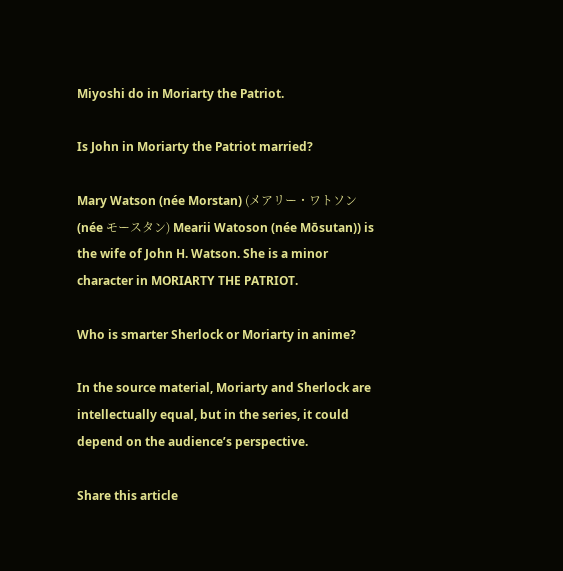Miyoshi do in Moriarty the Patriot.

Is John in Moriarty the Patriot married?

Mary Watson (née Morstan) (メアリー・ワトソン (née モースタン) Mearii Watoson (née Mōsutan)) is the wife of John H. Watson. She is a minor character in MORIARTY THE PATRIOT.

Who is smarter Sherlock or Moriarty in anime?

In the source material, Moriarty and Sherlock are intellectually equal, but in the series, it could depend on the audience’s perspective.

Share this article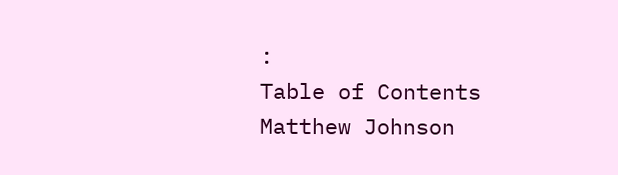:
Table of Contents
Matthew Johnson